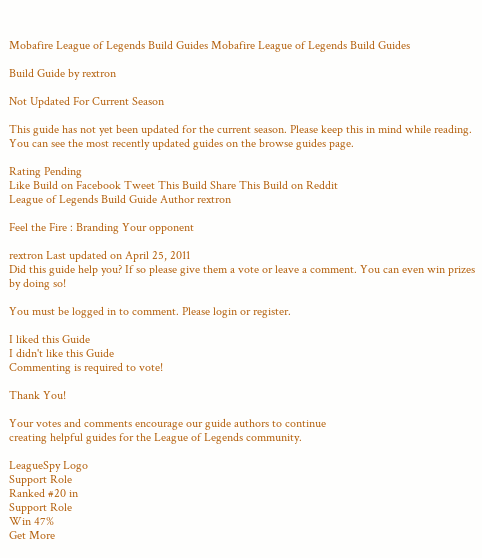Mobafire League of Legends Build Guides Mobafire League of Legends Build Guides

Build Guide by rextron

Not Updated For Current Season

This guide has not yet been updated for the current season. Please keep this in mind while reading. You can see the most recently updated guides on the browse guides page.

Rating Pending
Like Build on Facebook Tweet This Build Share This Build on Reddit
League of Legends Build Guide Author rextron

Feel the Fire : Branding Your opponent

rextron Last updated on April 25, 2011
Did this guide help you? If so please give them a vote or leave a comment. You can even win prizes by doing so!

You must be logged in to comment. Please login or register.

I liked this Guide
I didn't like this Guide
Commenting is required to vote!

Thank You!

Your votes and comments encourage our guide authors to continue
creating helpful guides for the League of Legends community.

LeagueSpy Logo
Support Role
Ranked #20 in
Support Role
Win 47%
Get More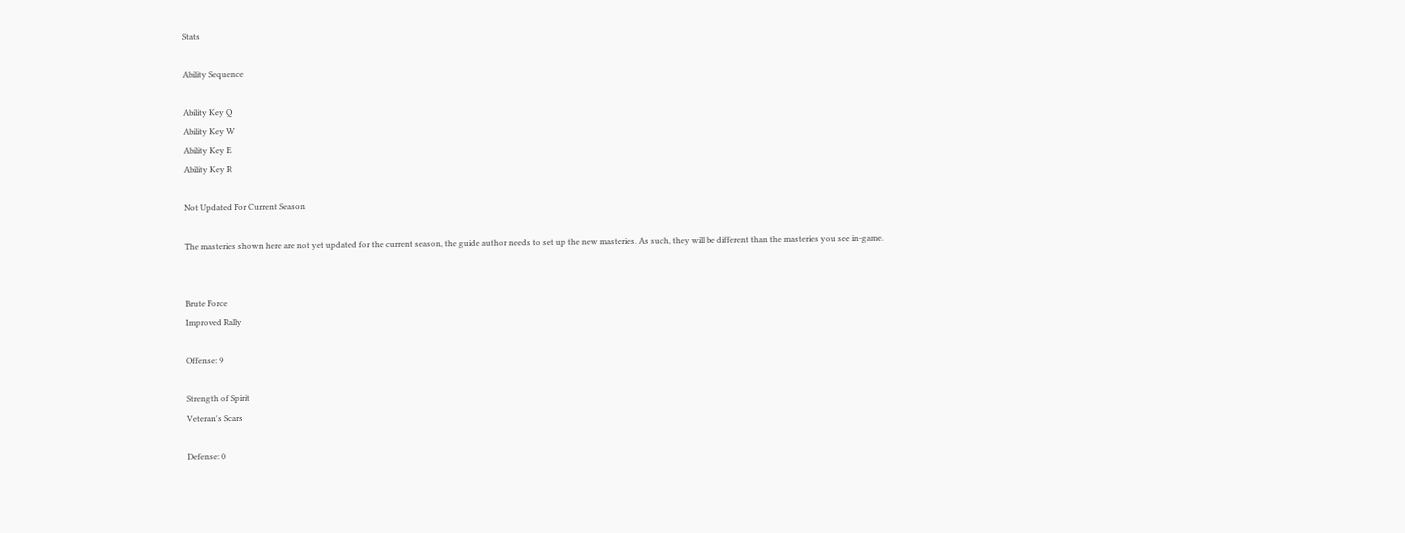Stats

Ability Sequence

Ability Key Q
Ability Key W
Ability Key E
Ability Key R

Not Updated For Current Season

The masteries shown here are not yet updated for the current season, the guide author needs to set up the new masteries. As such, they will be different than the masteries you see in-game.


Brute Force
Improved Rally

Offense: 9

Strength of Spirit
Veteran's Scars

Defense: 0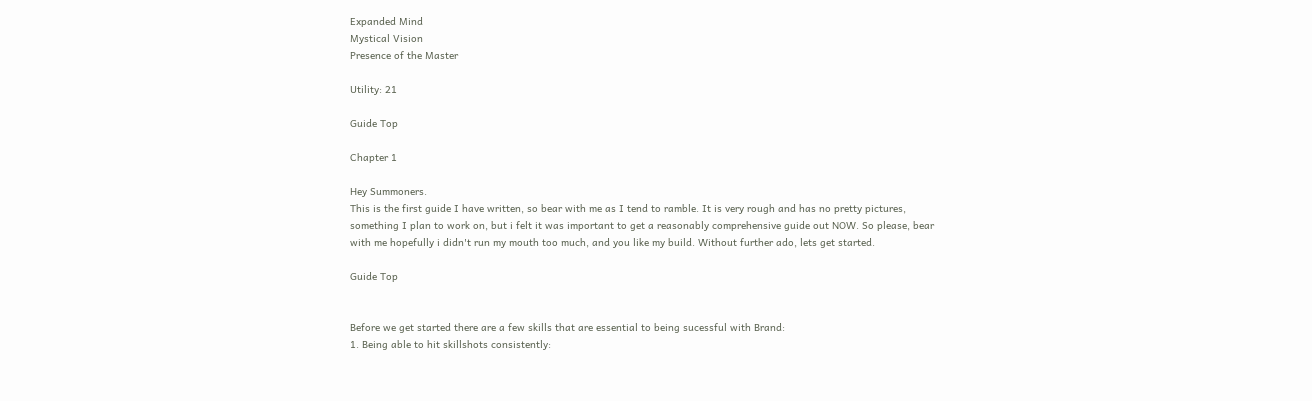Expanded Mind
Mystical Vision
Presence of the Master

Utility: 21

Guide Top

Chapter 1

Hey Summoners.
This is the first guide I have written, so bear with me as I tend to ramble. It is very rough and has no pretty pictures, something I plan to work on, but i felt it was important to get a reasonably comprehensive guide out NOW. So please, bear with me hopefully i didn't run my mouth too much, and you like my build. Without further ado, lets get started.

Guide Top


Before we get started there are a few skills that are essential to being sucessful with Brand:
1. Being able to hit skillshots consistently: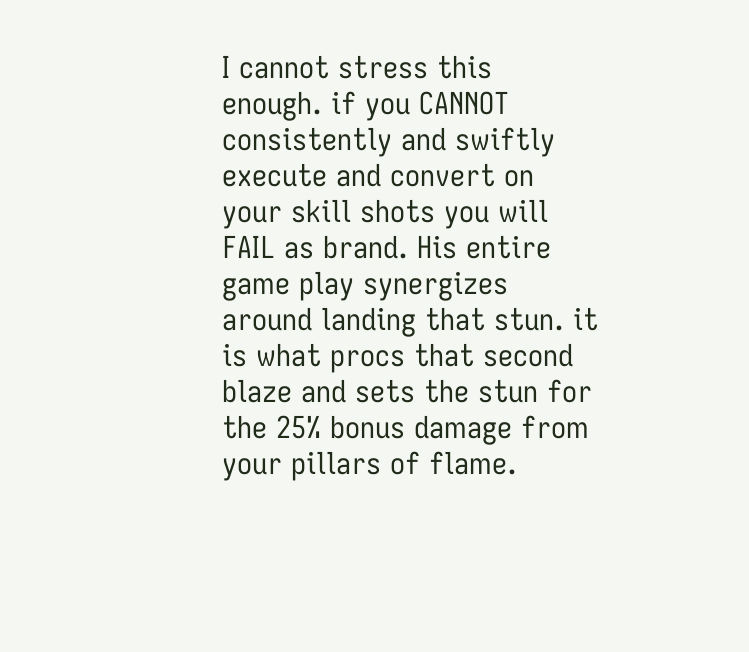I cannot stress this enough. if you CANNOT consistently and swiftly execute and convert on your skill shots you will FAIL as brand. His entire game play synergizes around landing that stun. it is what procs that second blaze and sets the stun for the 25% bonus damage from your pillars of flame.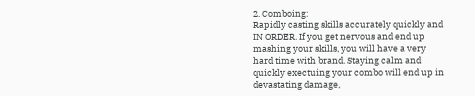2. Comboing:
Rapidly casting skills accurately quickly and IN ORDER. If you get nervous and end up mashing your skills, you will have a very hard time with brand. Staying calm and quickly exectuing your combo will end up in devastating damage,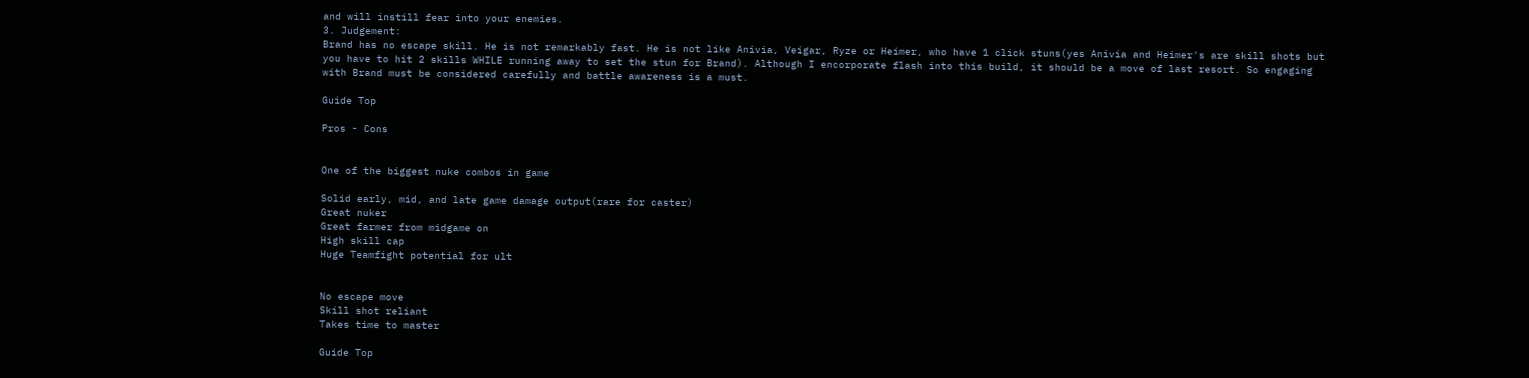and will instill fear into your enemies.
3. Judgement:
Brand has no escape skill. He is not remarkably fast. He is not like Anivia, Veigar, Ryze or Heimer, who have 1 click stuns(yes Anivia and Heimer's are skill shots but you have to hit 2 skills WHILE running away to set the stun for Brand). Although I encorporate flash into this build, it should be a move of last resort. So engaging with Brand must be considered carefully and battle awareness is a must.

Guide Top

Pros - Cons


One of the biggest nuke combos in game

Solid early, mid, and late game damage output(rare for caster)
Great nuker
Great farmer from midgame on
High skill cap
Huge Teamfight potential for ult


No escape move
Skill shot reliant
Takes time to master

Guide Top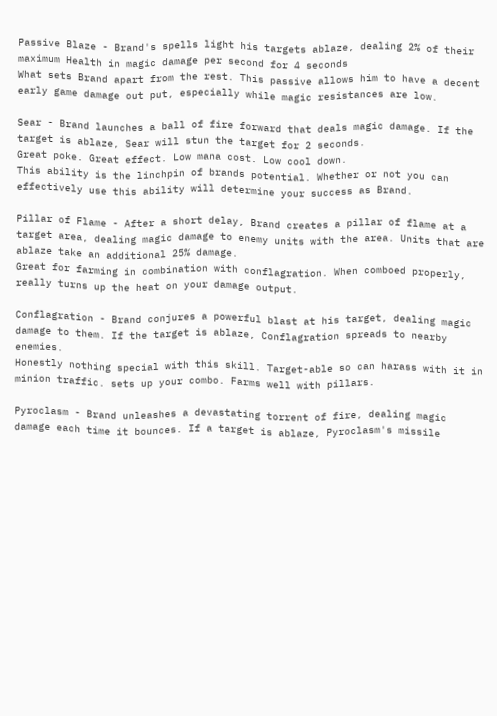Passive Blaze - Brand's spells light his targets ablaze, dealing 2% of their maximum Health in magic damage per second for 4 seconds
What sets Brand apart from the rest. This passive allows him to have a decent early game damage out put, especially while magic resistances are low.

Sear - Brand launches a ball of fire forward that deals magic damage. If the target is ablaze, Sear will stun the target for 2 seconds.
Great poke. Great effect. Low mana cost. Low cool down.
This ability is the linchpin of brands potential. Whether or not you can effectively use this ability will determine your success as Brand.

Pillar of Flame - After a short delay, Brand creates a pillar of flame at a target area, dealing magic damage to enemy units with the area. Units that are ablaze take an additional 25% damage.
Great for farming in combination with conflagration. When comboed properly, really turns up the heat on your damage output.

Conflagration - Brand conjures a powerful blast at his target, dealing magic damage to them. If the target is ablaze, Conflagration spreads to nearby enemies.
Honestly nothing special with this skill. Target-able so can harass with it in minion traffic. sets up your combo. Farms well with pillars.

Pyroclasm - Brand unleashes a devastating torrent of fire, dealing magic damage each time it bounces. If a target is ablaze, Pyroclasm's missile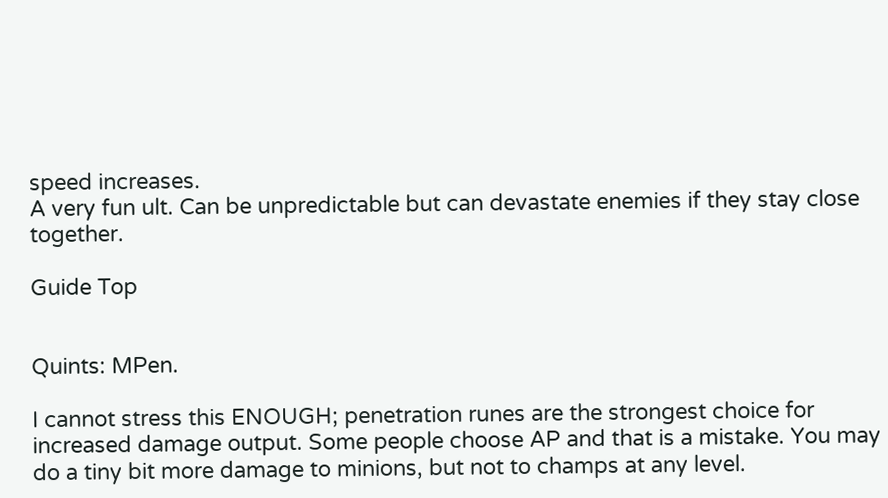speed increases.
A very fun ult. Can be unpredictable but can devastate enemies if they stay close together.

Guide Top


Quints: MPen.

I cannot stress this ENOUGH; penetration runes are the strongest choice for increased damage output. Some people choose AP and that is a mistake. You may do a tiny bit more damage to minions, but not to champs at any level.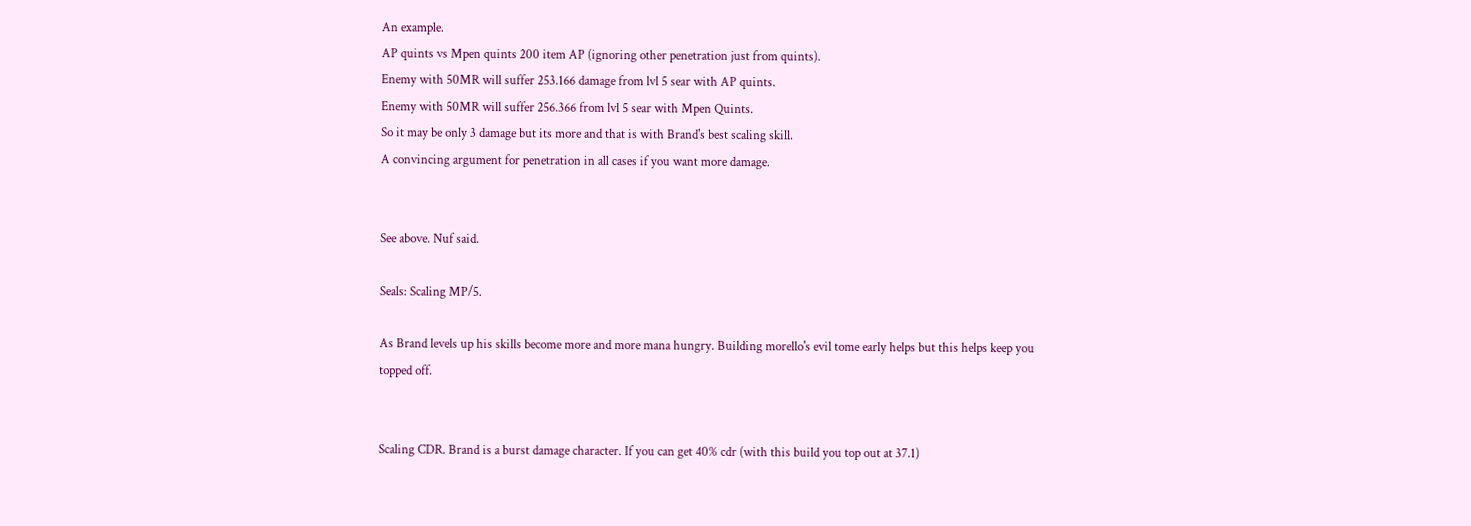An example.
AP quints vs Mpen quints 200 item AP (ignoring other penetration just from quints).
Enemy with 50MR will suffer 253.166 damage from lvl 5 sear with AP quints.
Enemy with 50MR will suffer 256.366 from lvl 5 sear with Mpen Quints.
So it may be only 3 damage but its more and that is with Brand's best scaling skill.
A convincing argument for penetration in all cases if you want more damage.


See above. Nuf said.

Seals: Scaling MP/5.

As Brand levels up his skills become more and more mana hungry. Building morello's evil tome early helps but this helps keep you topped off.


Scaling CDR. Brand is a burst damage character. If you can get 40% cdr (with this build you top out at 37.1)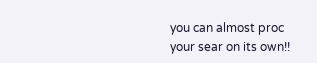you can almost proc your sear on its own!!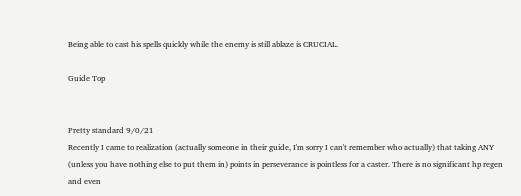Being able to cast his spells quickly while the enemy is still ablaze is CRUCIAL.

Guide Top


Pretty standard 9/0/21
Recently I came to realization (actually someone in their guide, I'm sorry I can't remember who actually) that taking ANY (unless you have nothing else to put them in) points in perseverance is pointless for a caster. There is no significant hp regen and even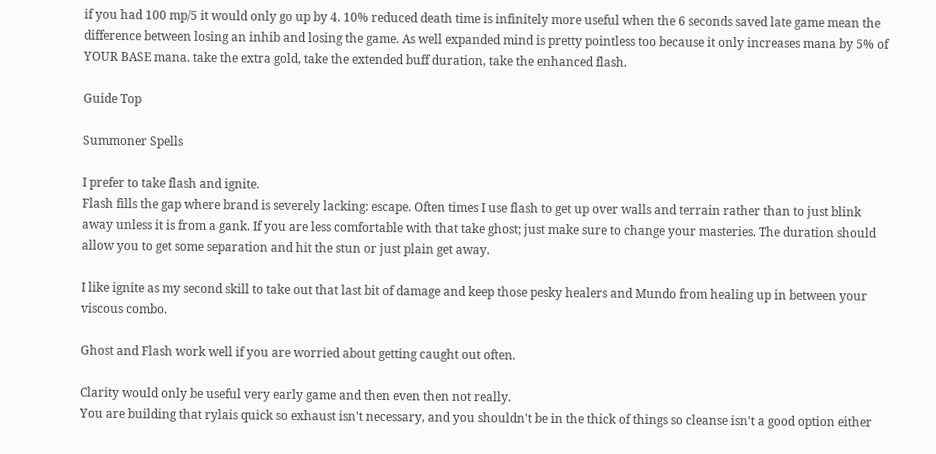if you had 100 mp/5 it would only go up by 4. 10% reduced death time is infinitely more useful when the 6 seconds saved late game mean the difference between losing an inhib and losing the game. As well expanded mind is pretty pointless too because it only increases mana by 5% of YOUR BASE mana. take the extra gold, take the extended buff duration, take the enhanced flash.

Guide Top

Summoner Spells

I prefer to take flash and ignite.
Flash fills the gap where brand is severely lacking: escape. Often times I use flash to get up over walls and terrain rather than to just blink away unless it is from a gank. If you are less comfortable with that take ghost; just make sure to change your masteries. The duration should allow you to get some separation and hit the stun or just plain get away.

I like ignite as my second skill to take out that last bit of damage and keep those pesky healers and Mundo from healing up in between your viscous combo.

Ghost and Flash work well if you are worried about getting caught out often.

Clarity would only be useful very early game and then even then not really.
You are building that rylais quick so exhaust isn't necessary, and you shouldn't be in the thick of things so cleanse isn't a good option either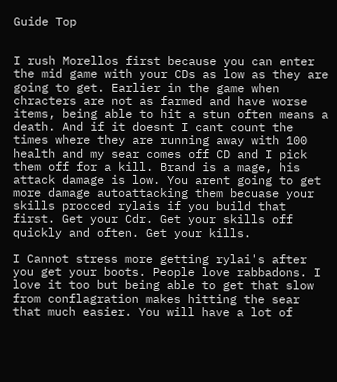Guide Top


I rush Morellos first because you can enter the mid game with your CDs as low as they are going to get. Earlier in the game when chracters are not as farmed and have worse items, being able to hit a stun often means a death. And if it doesnt I cant count the times where they are running away with 100 health and my sear comes off CD and I pick them off for a kill. Brand is a mage, his attack damage is low. You arent going to get more damage autoattacking them becuase your skills procced rylais if you build that first. Get your Cdr. Get your skills off quickly and often. Get your kills.

I Cannot stress more getting rylai's after you get your boots. People love rabbadons. I love it too but being able to get that slow from conflagration makes hitting the sear that much easier. You will have a lot of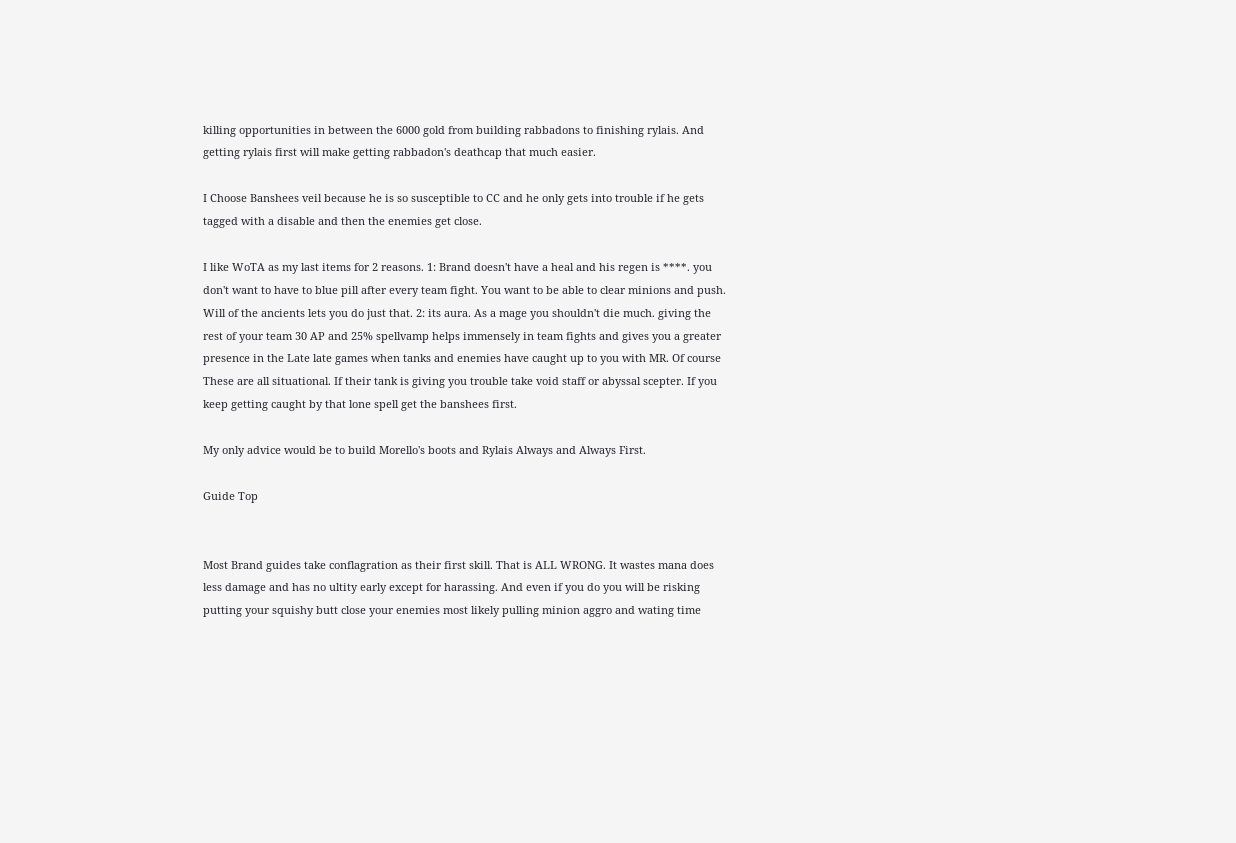killing opportunities in between the 6000 gold from building rabbadons to finishing rylais. And getting rylais first will make getting rabbadon's deathcap that much easier.

I Choose Banshees veil because he is so susceptible to CC and he only gets into trouble if he gets tagged with a disable and then the enemies get close.

I like WoTA as my last items for 2 reasons. 1: Brand doesn't have a heal and his regen is ****. you don't want to have to blue pill after every team fight. You want to be able to clear minions and push. Will of the ancients lets you do just that. 2: its aura. As a mage you shouldn't die much. giving the rest of your team 30 AP and 25% spellvamp helps immensely in team fights and gives you a greater presence in the Late late games when tanks and enemies have caught up to you with MR. Of course These are all situational. If their tank is giving you trouble take void staff or abyssal scepter. If you keep getting caught by that lone spell get the banshees first.

My only advice would be to build Morello's boots and Rylais Always and Always First.

Guide Top


Most Brand guides take conflagration as their first skill. That is ALL WRONG. It wastes mana does less damage and has no ultity early except for harassing. And even if you do you will be risking putting your squishy butt close your enemies most likely pulling minion aggro and wating time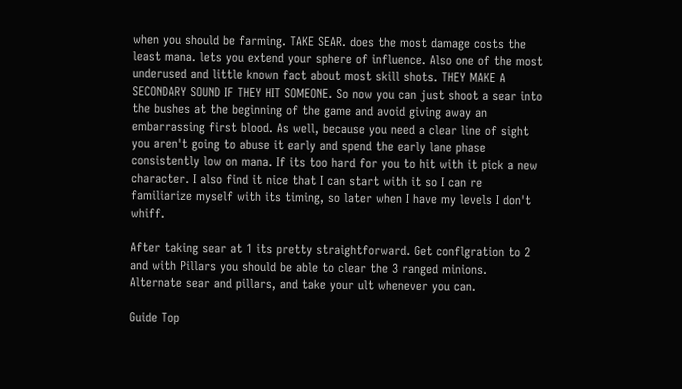when you should be farming. TAKE SEAR. does the most damage costs the least mana. lets you extend your sphere of influence. Also one of the most underused and little known fact about most skill shots. THEY MAKE A SECONDARY SOUND IF THEY HIT SOMEONE. So now you can just shoot a sear into the bushes at the beginning of the game and avoid giving away an embarrassing first blood. As well, because you need a clear line of sight you aren't going to abuse it early and spend the early lane phase consistently low on mana. If its too hard for you to hit with it pick a new character. I also find it nice that I can start with it so I can re familiarize myself with its timing, so later when I have my levels I don't whiff.

After taking sear at 1 its pretty straightforward. Get conflgration to 2 and with Pillars you should be able to clear the 3 ranged minions. Alternate sear and pillars, and take your ult whenever you can.

Guide Top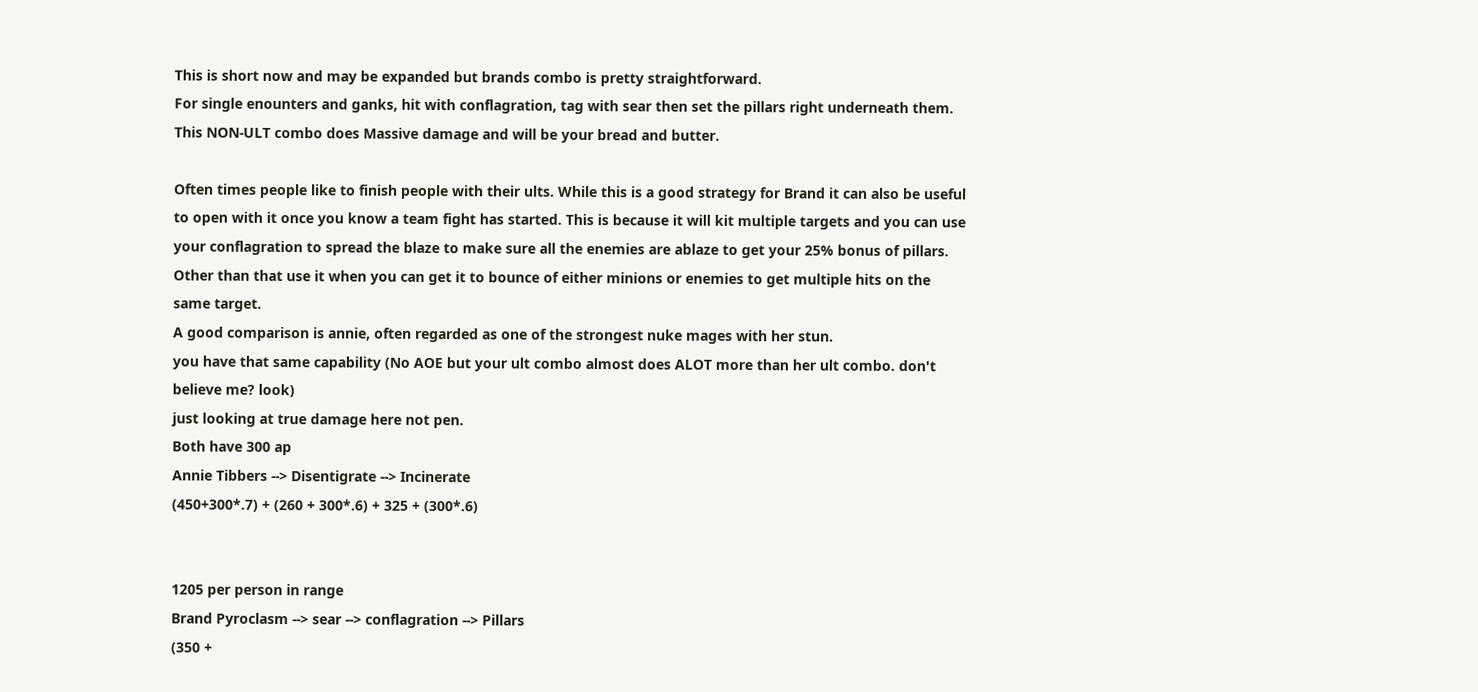This is short now and may be expanded but brands combo is pretty straightforward.
For single enounters and ganks, hit with conflagration, tag with sear then set the pillars right underneath them. This NON-ULT combo does Massive damage and will be your bread and butter.

Often times people like to finish people with their ults. While this is a good strategy for Brand it can also be useful to open with it once you know a team fight has started. This is because it will kit multiple targets and you can use your conflagration to spread the blaze to make sure all the enemies are ablaze to get your 25% bonus of pillars. Other than that use it when you can get it to bounce of either minions or enemies to get multiple hits on the same target.
A good comparison is annie, often regarded as one of the strongest nuke mages with her stun.
you have that same capability (No AOE but your ult combo almost does ALOT more than her ult combo. don't believe me? look)
just looking at true damage here not pen.
Both have 300 ap
Annie Tibbers --> Disentigrate --> Incinerate
(450+300*.7) + (260 + 300*.6) + 325 + (300*.6)


1205 per person in range
Brand Pyroclasm --> sear --> conflagration --> Pillars
(350 +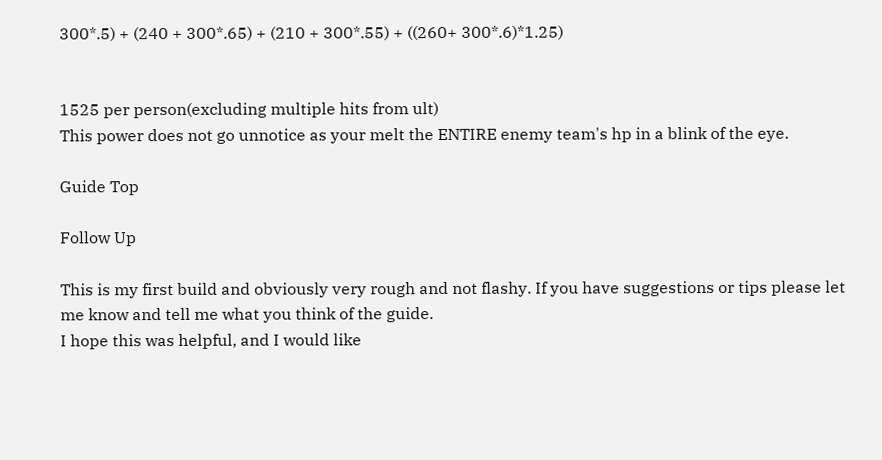300*.5) + (240 + 300*.65) + (210 + 300*.55) + ((260+ 300*.6)*1.25)


1525 per person(excluding multiple hits from ult)
This power does not go unnotice as your melt the ENTIRE enemy team's hp in a blink of the eye.

Guide Top

Follow Up

This is my first build and obviously very rough and not flashy. If you have suggestions or tips please let me know and tell me what you think of the guide.
I hope this was helpful, and I would like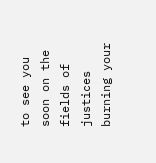to see you soon on the fields of justices burning your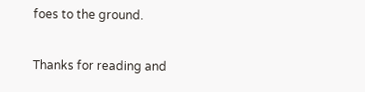foes to the ground.

Thanks for reading and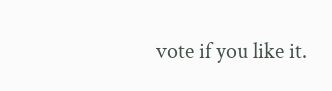vote if you like it.